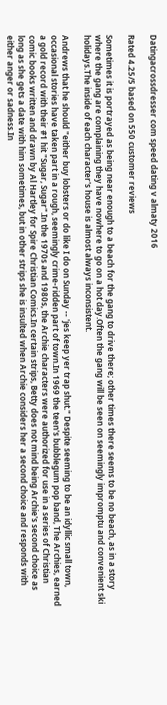Datingacrossdresser com speed dating v almaty 2016

Rated 4.25/5 based on 550 customer reviews

Sometimes it is portrayed as being near enough to a beach for the gang to drive there; other times there seems to be no beach, as in a story where the gang are complaining they have nowhere to go on a hot day.Often the gang will be seen on seemingly impromptu and convenient ski holidays.The inside of each character's house is almost always inconsistent.

Andrews that he should "either buy lobsters or do like I do on Sunday -- 'jes keep yer trap shut." Despite seeming to be an idyllic small town, occasional stories have taken part in a rough, seemingly crime-ridden part of town.In 1969 the teen's bubblegum pop band, The Archies, earned a gold record with their #1 hit "Sugar, Sugar".In the 1970s and 1980s, the Archie characters were authorized for use in a series of Christian comic books written and drawn by Al Hartley for Spire Christian Comics.In certain strips, Betty does not mind being Archie's second choice as long as she gets a date with him sometimes, but in other strips she is insulted when Archie considers her a second choice and responds with either anger or sadness.In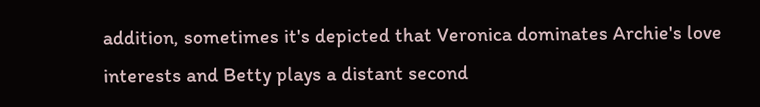addition, sometimes it's depicted that Veronica dominates Archie's love interests and Betty plays a distant second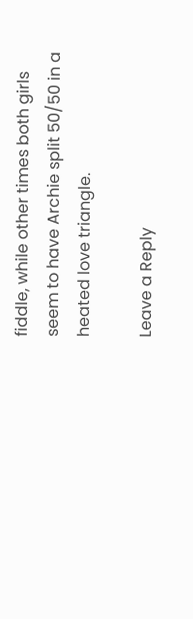fiddle, while other times both girls seem to have Archie split 50/50 in a heated love triangle.

Leave a Reply